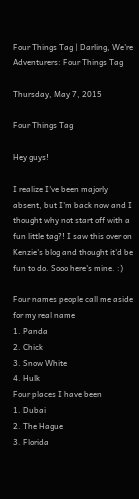Four Things Tag | Darling, We're Adventurers: Four Things Tag

Thursday, May 7, 2015

Four Things Tag

Hey guys!

I realize I've been majorly absent, but I'm back now and I thought why not start off with a fun little tag?! I saw this over on Kenzie's blog and thought it'd be fun to do. Sooo here's mine. :)

Four names people call me aside for my real name
1. Panda
2. Chick
3. Snow White
4. Hulk
Four places I have been
1. Dubai
2. The Hague
3. Florida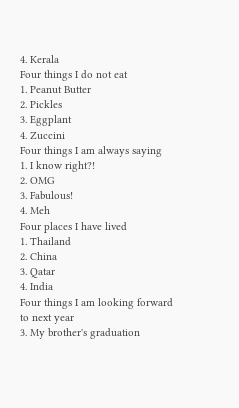4. Kerala
Four things I do not eat
1. Peanut Butter
2. Pickles
3. Eggplant
4. Zuccini
Four things I am always saying
1. I know right?!
2. OMG
3. Fabulous!
4. Meh
Four places I have lived
1. Thailand
2. China
3. Qatar
4. India
Four things I am looking forward to next year
3. My brother's graduation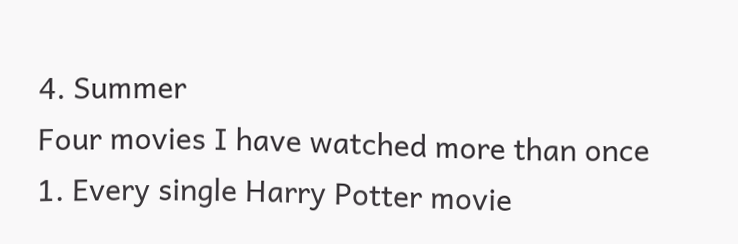4. Summer
Four movies I have watched more than once
1. Every single Harry Potter movie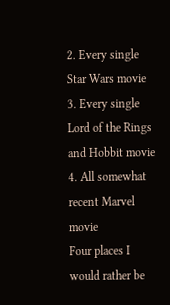2. Every single Star Wars movie
3. Every single Lord of the Rings and Hobbit movie
4. All somewhat recent Marvel movie
Four places I would rather be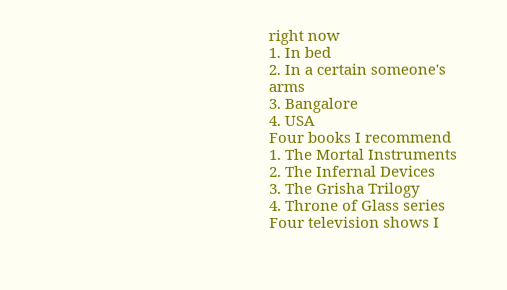right now
1. In bed
2. In a certain someone's arms
3. Bangalore
4. USA
Four books I recommend
1. The Mortal Instruments
2. The Infernal Devices
3. The Grisha Trilogy
4. Throne of Glass series
Four television shows I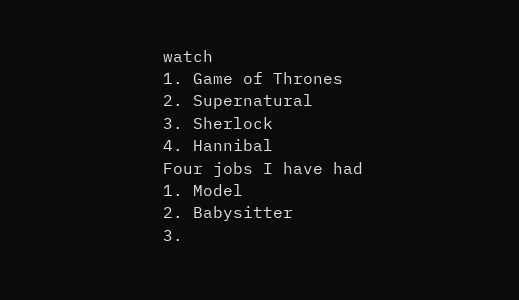watch
1. Game of Thrones
2. Supernatural
3. Sherlock
4. Hannibal
Four jobs I have had
1. Model
2. Babysitter
3.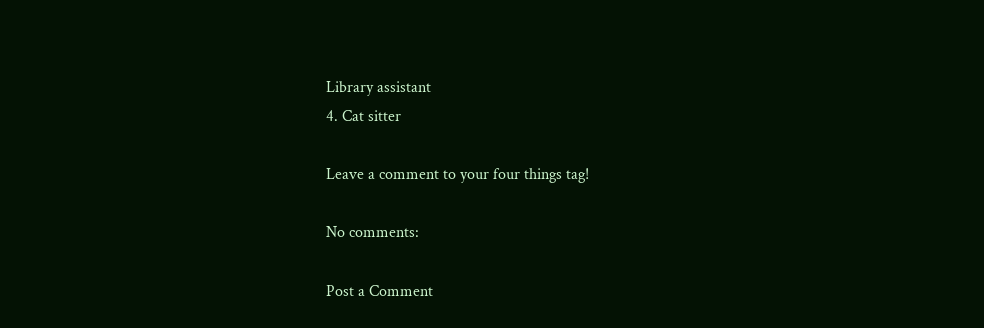Library assistant
4. Cat sitter

Leave a comment to your four things tag!

No comments:

Post a Comment